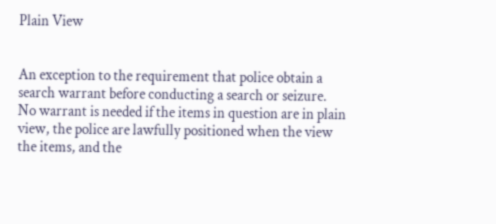Plain View


An exception to the requirement that police obtain a search warrant before conducting a search or seizure.  No warrant is needed if the items in question are in plain view, the police are lawfully positioned when the view the items, and the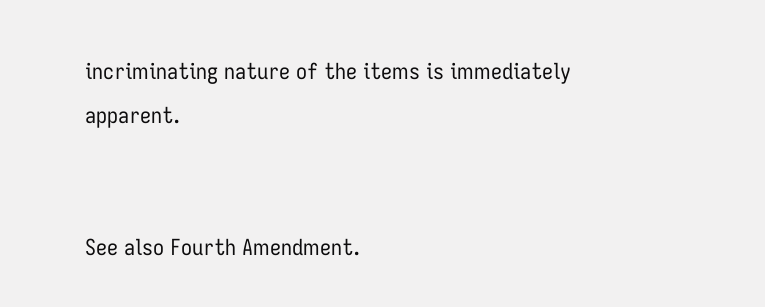incriminating nature of the items is immediately apparent.


See also Fourth Amendment.